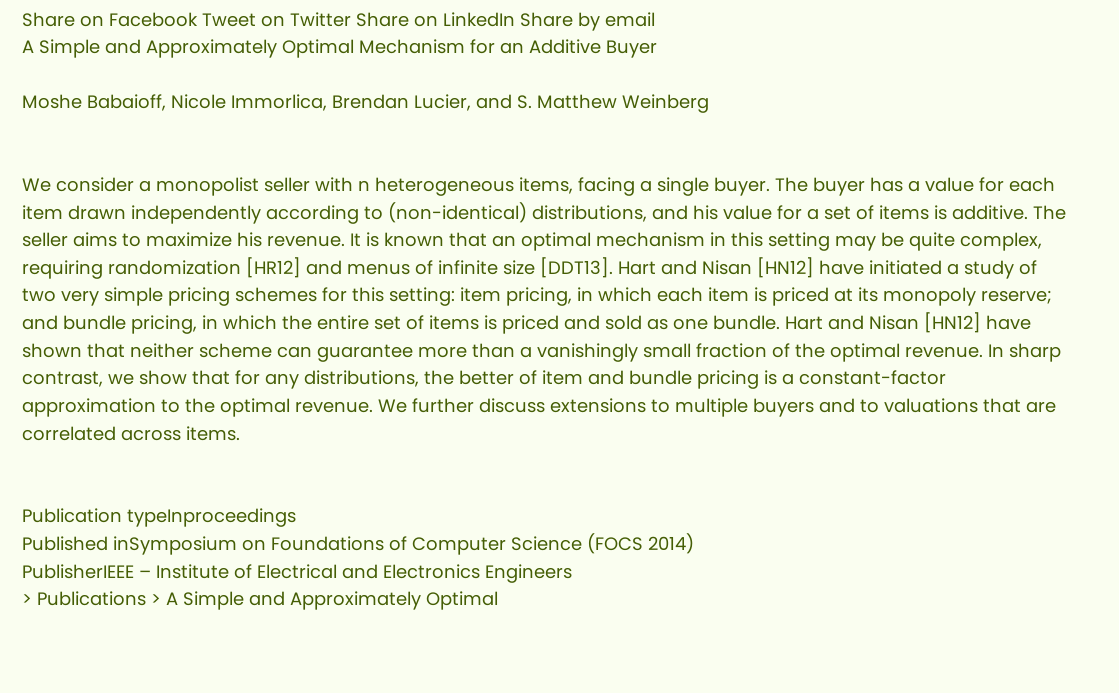Share on Facebook Tweet on Twitter Share on LinkedIn Share by email
A Simple and Approximately Optimal Mechanism for an Additive Buyer

Moshe Babaioff, Nicole Immorlica, Brendan Lucier, and S. Matthew Weinberg


We consider a monopolist seller with n heterogeneous items, facing a single buyer. The buyer has a value for each item drawn independently according to (non-identical) distributions, and his value for a set of items is additive. The seller aims to maximize his revenue. It is known that an optimal mechanism in this setting may be quite complex, requiring randomization [HR12] and menus of infinite size [DDT13]. Hart and Nisan [HN12] have initiated a study of two very simple pricing schemes for this setting: item pricing, in which each item is priced at its monopoly reserve; and bundle pricing, in which the entire set of items is priced and sold as one bundle. Hart and Nisan [HN12] have shown that neither scheme can guarantee more than a vanishingly small fraction of the optimal revenue. In sharp contrast, we show that for any distributions, the better of item and bundle pricing is a constant-factor approximation to the optimal revenue. We further discuss extensions to multiple buyers and to valuations that are correlated across items.


Publication typeInproceedings
Published inSymposium on Foundations of Computer Science (FOCS 2014)
PublisherIEEE – Institute of Electrical and Electronics Engineers
> Publications > A Simple and Approximately Optimal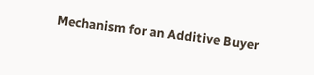Mechanism for an Additive Buyer